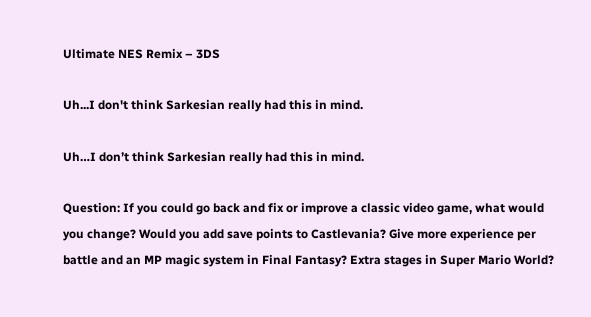Ultimate NES Remix – 3DS

Uh...I don't think Sarkesian really had this in mind.

Uh…I don’t think Sarkesian really had this in mind.

Question: If you could go back and fix or improve a classic video game, what would you change? Would you add save points to Castlevania? Give more experience per battle and an MP magic system in Final Fantasy? Extra stages in Super Mario World?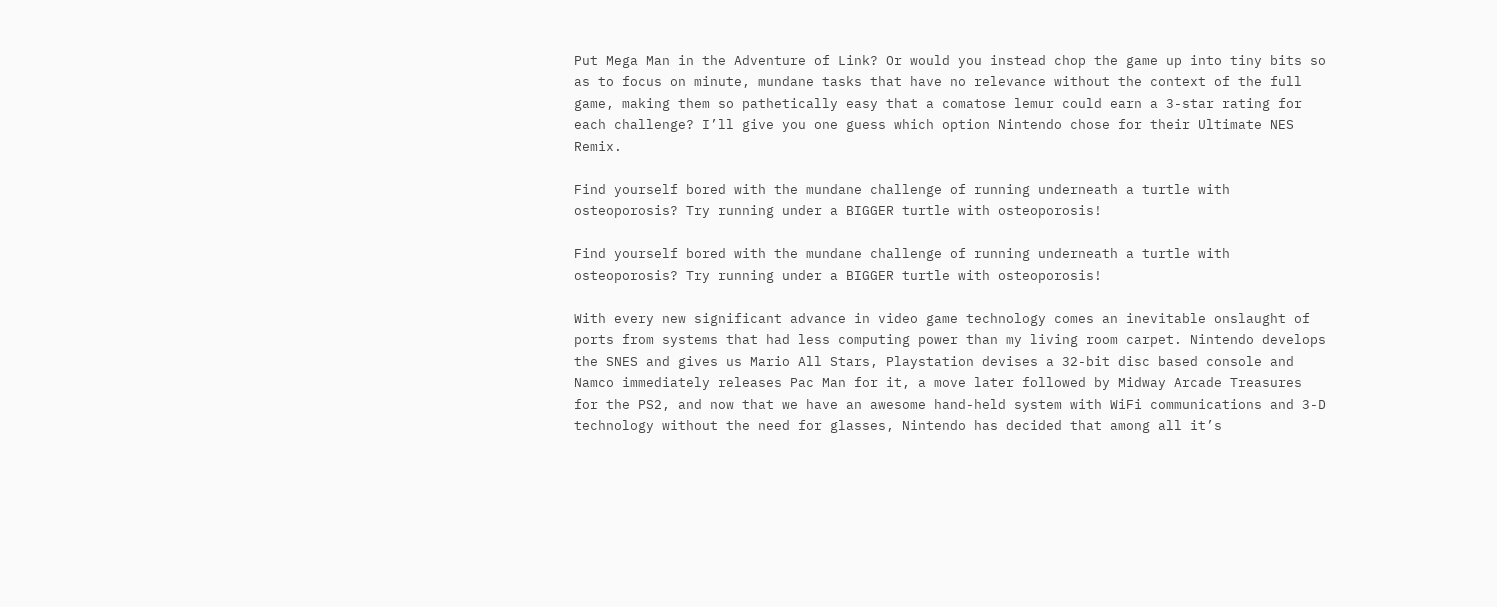Put Mega Man in the Adventure of Link? Or would you instead chop the game up into tiny bits so as to focus on minute, mundane tasks that have no relevance without the context of the full game, making them so pathetically easy that a comatose lemur could earn a 3-star rating for each challenge? I’ll give you one guess which option Nintendo chose for their Ultimate NES Remix.

Find yourself bored with the mundane challenge of running underneath a turtle with osteoporosis? Try running under a BIGGER turtle with osteoporosis!

Find yourself bored with the mundane challenge of running underneath a turtle with osteoporosis? Try running under a BIGGER turtle with osteoporosis!

With every new significant advance in video game technology comes an inevitable onslaught of ports from systems that had less computing power than my living room carpet. Nintendo develops the SNES and gives us Mario All Stars, Playstation devises a 32-bit disc based console and Namco immediately releases Pac Man for it, a move later followed by Midway Arcade Treasures for the PS2, and now that we have an awesome hand-held system with WiFi communications and 3-D technology without the need for glasses, Nintendo has decided that among all it’s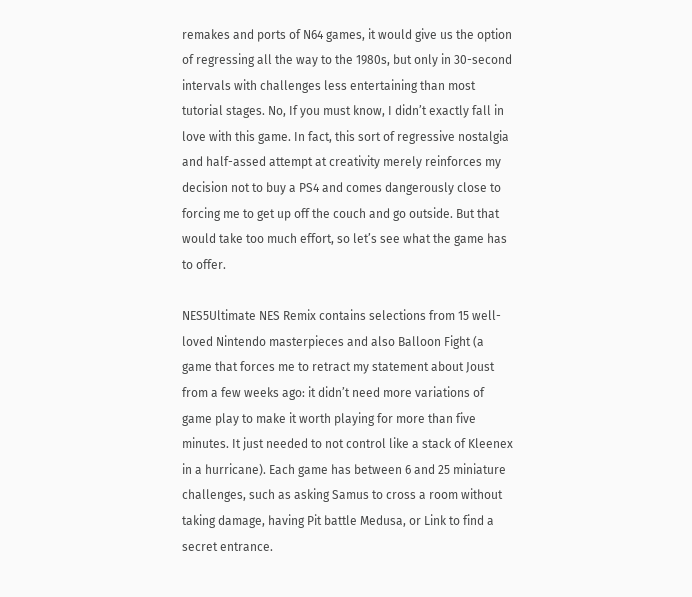remakes and ports of N64 games, it would give us the option of regressing all the way to the 1980s, but only in 30-second intervals with challenges less entertaining than most tutorial stages. No, If you must know, I didn’t exactly fall in love with this game. In fact, this sort of regressive nostalgia and half-assed attempt at creativity merely reinforces my decision not to buy a PS4 and comes dangerously close to forcing me to get up off the couch and go outside. But that would take too much effort, so let’s see what the game has to offer.

NES5Ultimate NES Remix contains selections from 15 well-loved Nintendo masterpieces and also Balloon Fight (a game that forces me to retract my statement about Joust from a few weeks ago: it didn’t need more variations of game play to make it worth playing for more than five minutes. It just needed to not control like a stack of Kleenex in a hurricane). Each game has between 6 and 25 miniature challenges, such as asking Samus to cross a room without taking damage, having Pit battle Medusa, or Link to find a secret entrance.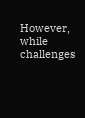However, while challenges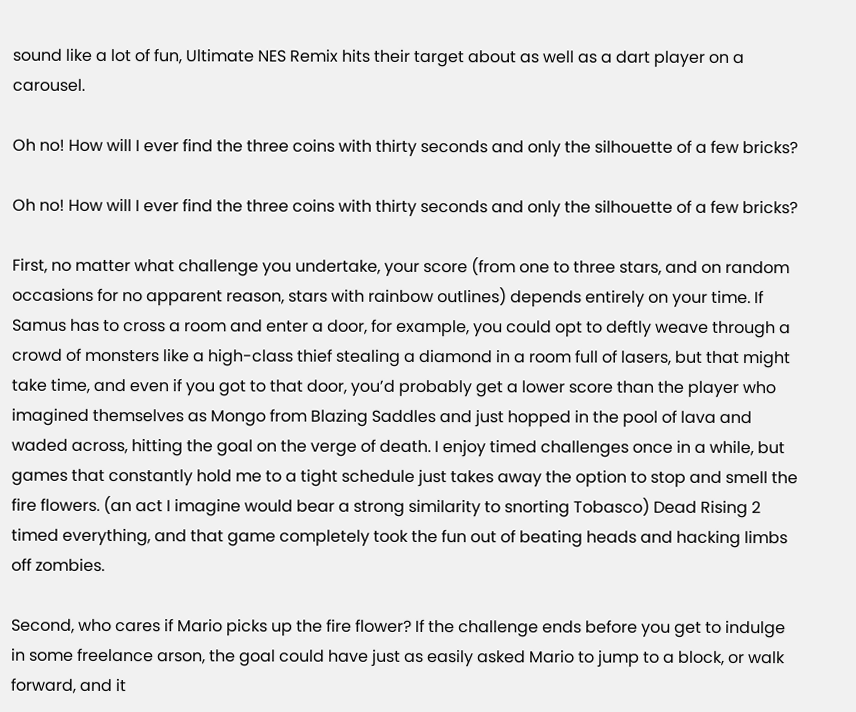sound like a lot of fun, Ultimate NES Remix hits their target about as well as a dart player on a carousel.

Oh no! How will I ever find the three coins with thirty seconds and only the silhouette of a few bricks?

Oh no! How will I ever find the three coins with thirty seconds and only the silhouette of a few bricks?

First, no matter what challenge you undertake, your score (from one to three stars, and on random occasions for no apparent reason, stars with rainbow outlines) depends entirely on your time. If Samus has to cross a room and enter a door, for example, you could opt to deftly weave through a crowd of monsters like a high-class thief stealing a diamond in a room full of lasers, but that might take time, and even if you got to that door, you’d probably get a lower score than the player who imagined themselves as Mongo from Blazing Saddles and just hopped in the pool of lava and waded across, hitting the goal on the verge of death. I enjoy timed challenges once in a while, but games that constantly hold me to a tight schedule just takes away the option to stop and smell the fire flowers. (an act I imagine would bear a strong similarity to snorting Tobasco) Dead Rising 2 timed everything, and that game completely took the fun out of beating heads and hacking limbs off zombies.

Second, who cares if Mario picks up the fire flower? If the challenge ends before you get to indulge in some freelance arson, the goal could have just as easily asked Mario to jump to a block, or walk forward, and it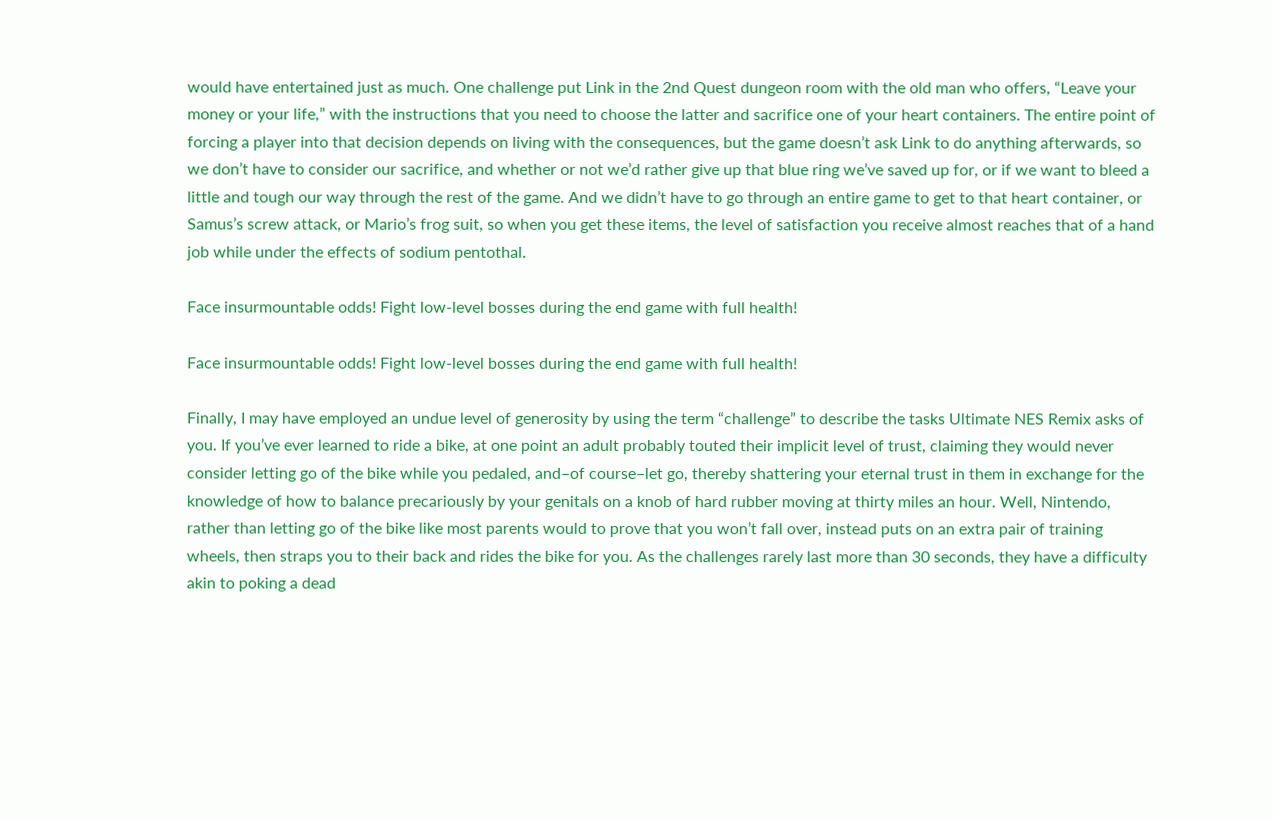would have entertained just as much. One challenge put Link in the 2nd Quest dungeon room with the old man who offers, “Leave your money or your life,” with the instructions that you need to choose the latter and sacrifice one of your heart containers. The entire point of forcing a player into that decision depends on living with the consequences, but the game doesn’t ask Link to do anything afterwards, so we don’t have to consider our sacrifice, and whether or not we’d rather give up that blue ring we’ve saved up for, or if we want to bleed a little and tough our way through the rest of the game. And we didn’t have to go through an entire game to get to that heart container, or Samus’s screw attack, or Mario’s frog suit, so when you get these items, the level of satisfaction you receive almost reaches that of a hand job while under the effects of sodium pentothal.

Face insurmountable odds! Fight low-level bosses during the end game with full health!

Face insurmountable odds! Fight low-level bosses during the end game with full health!

Finally, I may have employed an undue level of generosity by using the term “challenge” to describe the tasks Ultimate NES Remix asks of you. If you’ve ever learned to ride a bike, at one point an adult probably touted their implicit level of trust, claiming they would never consider letting go of the bike while you pedaled, and–of course–let go, thereby shattering your eternal trust in them in exchange for the knowledge of how to balance precariously by your genitals on a knob of hard rubber moving at thirty miles an hour. Well, Nintendo, rather than letting go of the bike like most parents would to prove that you won’t fall over, instead puts on an extra pair of training wheels, then straps you to their back and rides the bike for you. As the challenges rarely last more than 30 seconds, they have a difficulty akin to poking a dead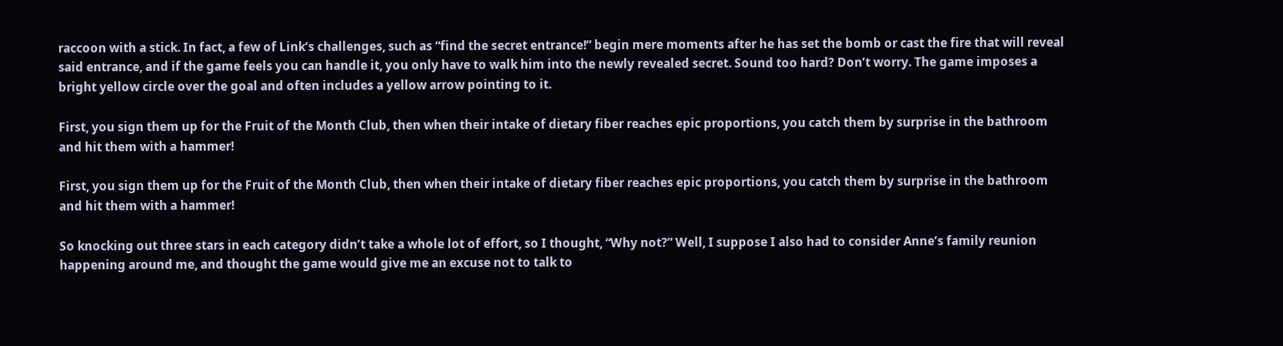raccoon with a stick. In fact, a few of Link’s challenges, such as “find the secret entrance!” begin mere moments after he has set the bomb or cast the fire that will reveal said entrance, and if the game feels you can handle it, you only have to walk him into the newly revealed secret. Sound too hard? Don’t worry. The game imposes a bright yellow circle over the goal and often includes a yellow arrow pointing to it.

First, you sign them up for the Fruit of the Month Club, then when their intake of dietary fiber reaches epic proportions, you catch them by surprise in the bathroom and hit them with a hammer!

First, you sign them up for the Fruit of the Month Club, then when their intake of dietary fiber reaches epic proportions, you catch them by surprise in the bathroom and hit them with a hammer!

So knocking out three stars in each category didn’t take a whole lot of effort, so I thought, “Why not?” Well, I suppose I also had to consider Anne’s family reunion happening around me, and thought the game would give me an excuse not to talk to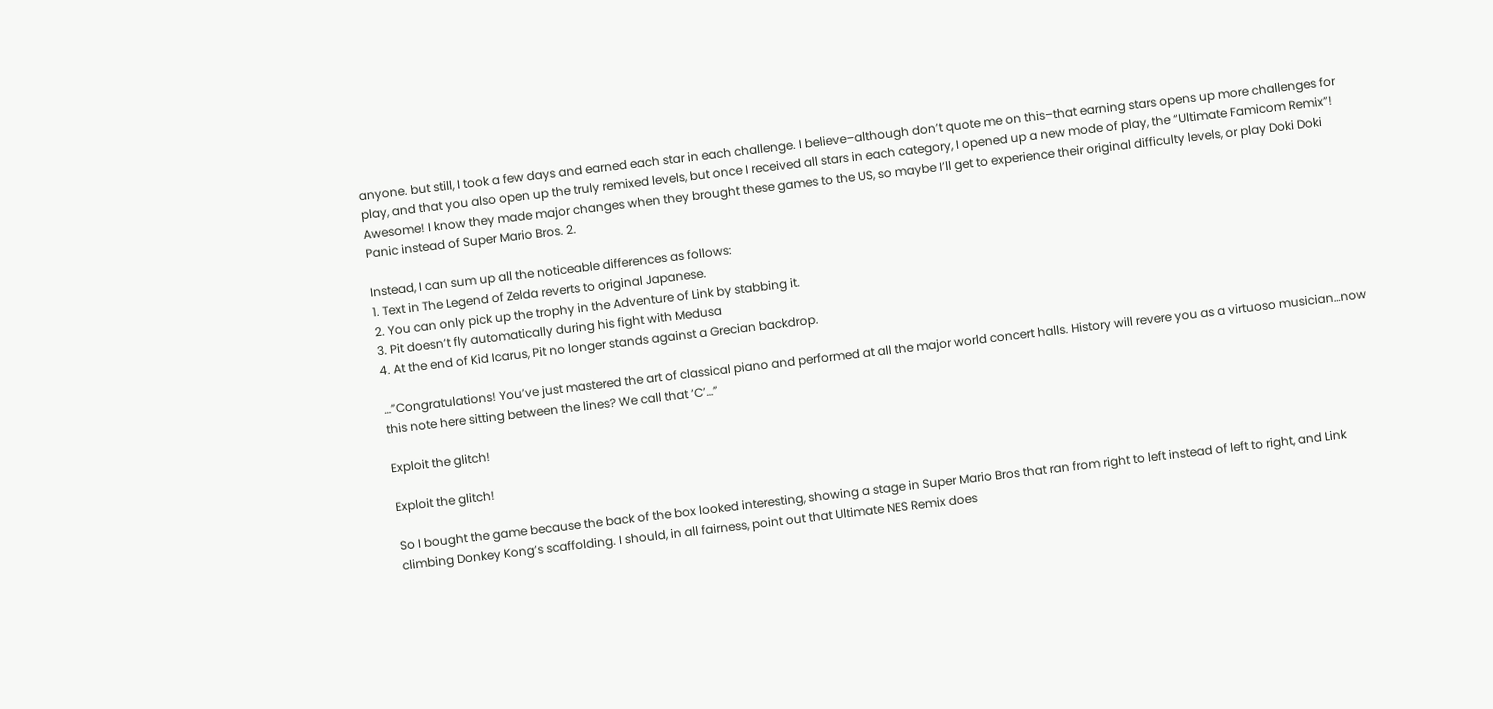anyone. but still, I took a few days and earned each star in each challenge. I believe–although don’t quote me on this–that earning stars opens up more challenges for play, and that you also open up the truly remixed levels, but once I received all stars in each category, I opened up a new mode of play, the “Ultimate Famicom Remix”! Awesome! I know they made major changes when they brought these games to the US, so maybe I’ll get to experience their original difficulty levels, or play Doki Doki Panic instead of Super Mario Bros. 2.

Instead, I can sum up all the noticeable differences as follows:
1. Text in The Legend of Zelda reverts to original Japanese.
2. You can only pick up the trophy in the Adventure of Link by stabbing it.
3. Pit doesn’t fly automatically during his fight with Medusa
4. At the end of Kid Icarus, Pit no longer stands against a Grecian backdrop.

…”Congratulations! You’ve just mastered the art of classical piano and performed at all the major world concert halls. History will revere you as a virtuoso musician…now this note here sitting between the lines? We call that ‘C’…”

Exploit the glitch!

Exploit the glitch!

So I bought the game because the back of the box looked interesting, showing a stage in Super Mario Bros that ran from right to left instead of left to right, and Link climbing Donkey Kong’s scaffolding. I should, in all fairness, point out that Ultimate NES Remix does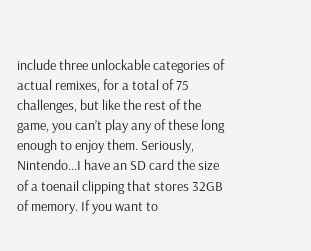include three unlockable categories of actual remixes, for a total of 75 challenges, but like the rest of the game, you can’t play any of these long enough to enjoy them. Seriously, Nintendo…I have an SD card the size of a toenail clipping that stores 32GB of memory. If you want to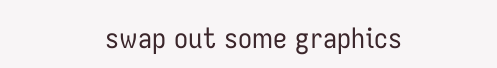swap out some graphics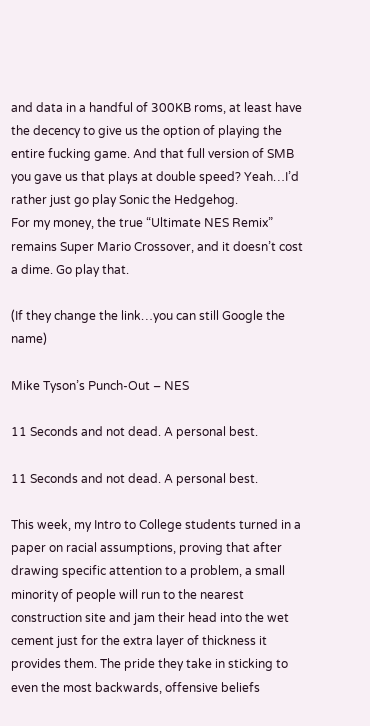and data in a handful of 300KB roms, at least have the decency to give us the option of playing the entire fucking game. And that full version of SMB you gave us that plays at double speed? Yeah…I’d rather just go play Sonic the Hedgehog.
For my money, the true “Ultimate NES Remix” remains Super Mario Crossover, and it doesn’t cost a dime. Go play that.

(If they change the link…you can still Google the name)

Mike Tyson’s Punch-Out – NES

11 Seconds and not dead. A personal best.

11 Seconds and not dead. A personal best.

This week, my Intro to College students turned in a paper on racial assumptions, proving that after drawing specific attention to a problem, a small minority of people will run to the nearest construction site and jam their head into the wet cement just for the extra layer of thickness it provides them. The pride they take in sticking to even the most backwards, offensive beliefs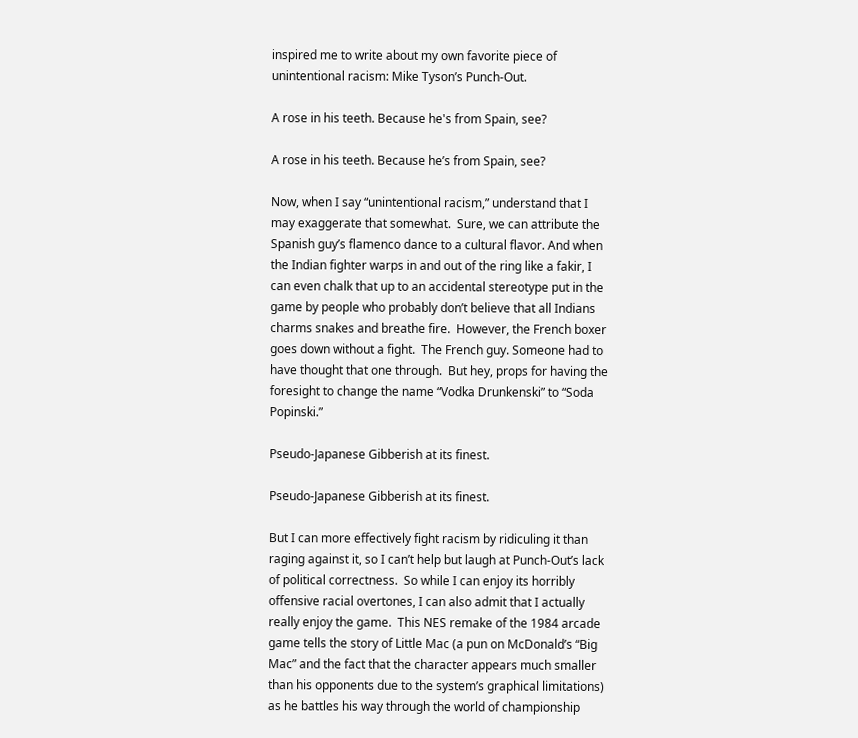inspired me to write about my own favorite piece of unintentional racism: Mike Tyson’s Punch-Out.

A rose in his teeth. Because he's from Spain, see?

A rose in his teeth. Because he’s from Spain, see?

Now, when I say “unintentional racism,” understand that I may exaggerate that somewhat.  Sure, we can attribute the Spanish guy’s flamenco dance to a cultural flavor. And when the Indian fighter warps in and out of the ring like a fakir, I can even chalk that up to an accidental stereotype put in the game by people who probably don’t believe that all Indians charms snakes and breathe fire.  However, the French boxer goes down without a fight.  The French guy. Someone had to have thought that one through.  But hey, props for having the foresight to change the name “Vodka Drunkenski” to “Soda Popinski.”

Pseudo-Japanese Gibberish at its finest.

Pseudo-Japanese Gibberish at its finest.

But I can more effectively fight racism by ridiculing it than raging against it, so I can’t help but laugh at Punch-Out’s lack of political correctness.  So while I can enjoy its horribly offensive racial overtones, I can also admit that I actually really enjoy the game.  This NES remake of the 1984 arcade game tells the story of Little Mac (a pun on McDonald’s “Big Mac” and the fact that the character appears much smaller than his opponents due to the system’s graphical limitations) as he battles his way through the world of championship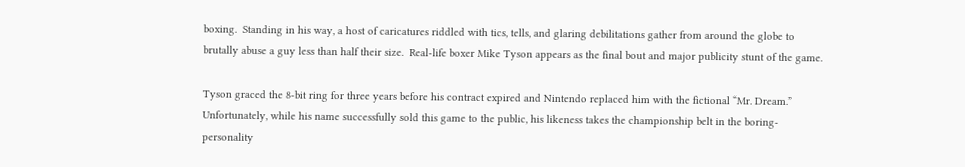boxing.  Standing in his way, a host of caricatures riddled with tics, tells, and glaring debilitations gather from around the globe to brutally abuse a guy less than half their size.  Real-life boxer Mike Tyson appears as the final bout and major publicity stunt of the game.

Tyson graced the 8-bit ring for three years before his contract expired and Nintendo replaced him with the fictional “Mr. Dream.”  Unfortunately, while his name successfully sold this game to the public, his likeness takes the championship belt in the boring-personality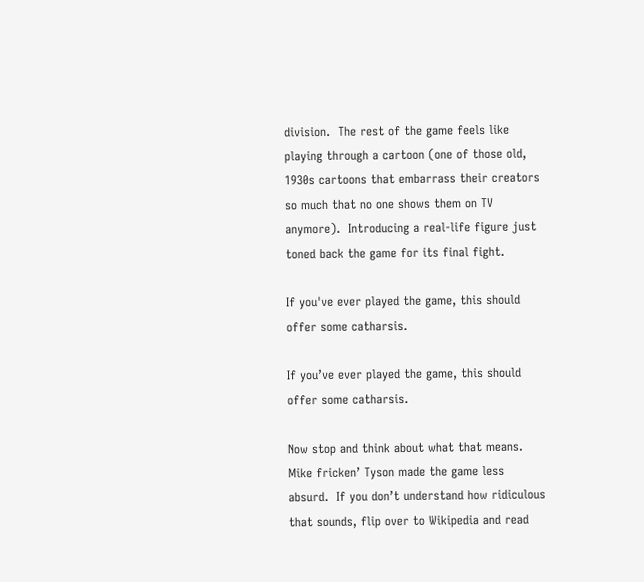division.  The rest of the game feels like playing through a cartoon (one of those old, 1930s cartoons that embarrass their creators so much that no one shows them on TV anymore).  Introducing a real-life figure just toned back the game for its final fight.

If you've ever played the game, this should offer some catharsis.

If you’ve ever played the game, this should offer some catharsis.

Now stop and think about what that means. Mike fricken’ Tyson made the game less absurd.  If you don’t understand how ridiculous that sounds, flip over to Wikipedia and read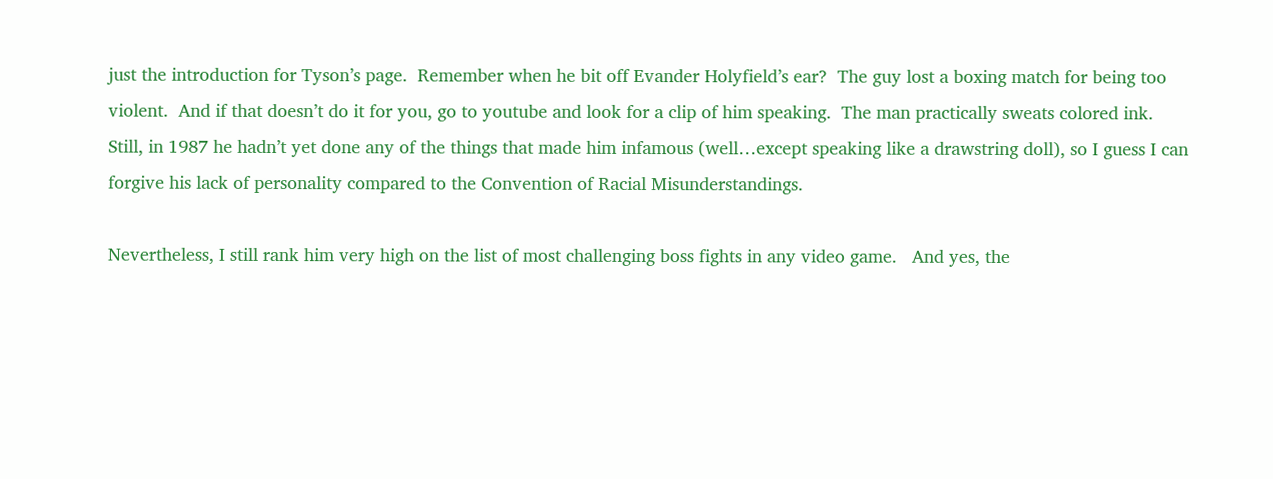just the introduction for Tyson’s page.  Remember when he bit off Evander Holyfield’s ear?  The guy lost a boxing match for being too violent.  And if that doesn’t do it for you, go to youtube and look for a clip of him speaking.  The man practically sweats colored ink.  Still, in 1987 he hadn’t yet done any of the things that made him infamous (well…except speaking like a drawstring doll), so I guess I can forgive his lack of personality compared to the Convention of Racial Misunderstandings.

Nevertheless, I still rank him very high on the list of most challenging boss fights in any video game.   And yes, the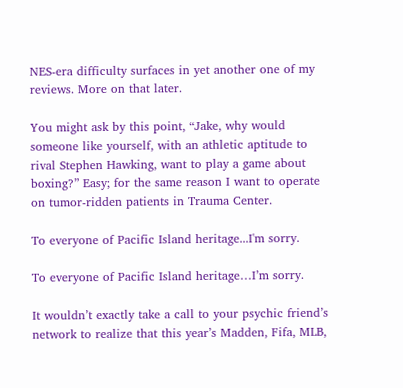NES-era difficulty surfaces in yet another one of my reviews. More on that later.

You might ask by this point, “Jake, why would someone like yourself, with an athletic aptitude to rival Stephen Hawking, want to play a game about boxing?” Easy; for the same reason I want to operate on tumor-ridden patients in Trauma Center.

To everyone of Pacific Island heritage...I'm sorry.

To everyone of Pacific Island heritage…I’m sorry.

It wouldn’t exactly take a call to your psychic friend’s network to realize that this year’s Madden, Fifa, MLB,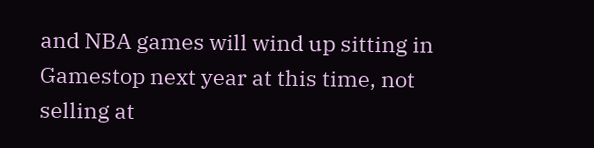and NBA games will wind up sitting in Gamestop next year at this time, not selling at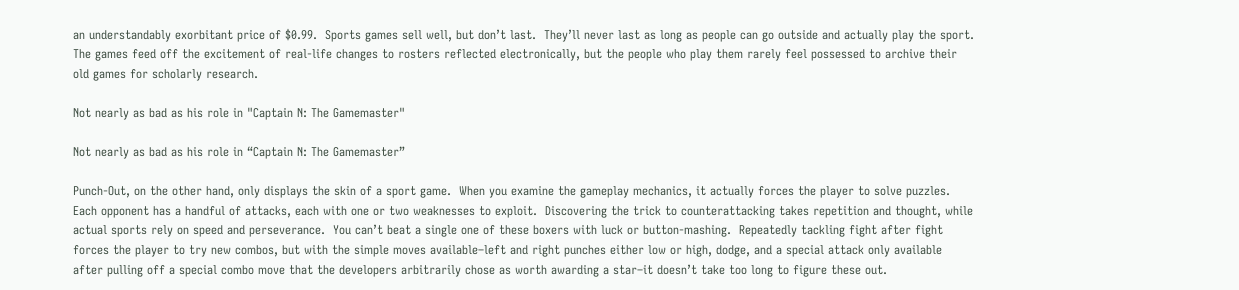an understandably exorbitant price of $0.99.  Sports games sell well, but don’t last.  They’ll never last as long as people can go outside and actually play the sport.  The games feed off the excitement of real-life changes to rosters reflected electronically, but the people who play them rarely feel possessed to archive their old games for scholarly research.

Not nearly as bad as his role in "Captain N: The Gamemaster"

Not nearly as bad as his role in “Captain N: The Gamemaster”

Punch-Out, on the other hand, only displays the skin of a sport game.  When you examine the gameplay mechanics, it actually forces the player to solve puzzles.  Each opponent has a handful of attacks, each with one or two weaknesses to exploit.  Discovering the trick to counterattacking takes repetition and thought, while actual sports rely on speed and perseverance.  You can’t beat a single one of these boxers with luck or button-mashing.  Repeatedly tackling fight after fight forces the player to try new combos, but with the simple moves available–left and right punches either low or high, dodge, and a special attack only available after pulling off a special combo move that the developers arbitrarily chose as worth awarding a star–it doesn’t take too long to figure these out.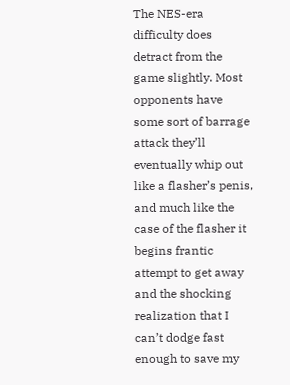The NES-era difficulty does detract from the game slightly. Most opponents have some sort of barrage attack they’ll eventually whip out like a flasher’s penis, and much like the case of the flasher it begins frantic attempt to get away and the shocking realization that I can’t dodge fast enough to save my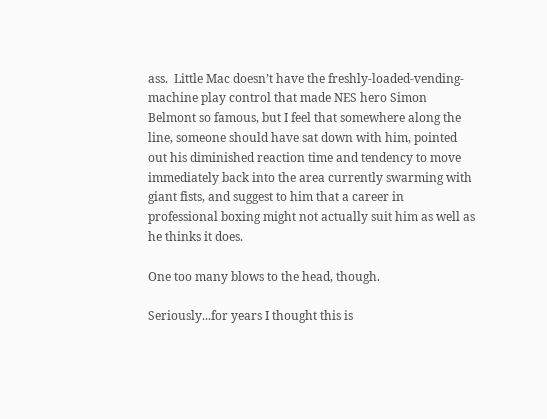ass.  Little Mac doesn’t have the freshly-loaded-vending-machine play control that made NES hero Simon Belmont so famous, but I feel that somewhere along the line, someone should have sat down with him, pointed out his diminished reaction time and tendency to move immediately back into the area currently swarming with giant fists, and suggest to him that a career in professional boxing might not actually suit him as well as he thinks it does.

One too many blows to the head, though.

Seriously...for years I thought this is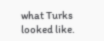what Turks looked like.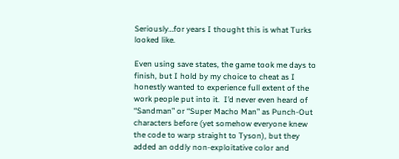Seriously…for years I thought this is what Turks looked like.

Even using save states, the game took me days to finish, but I hold by my choice to cheat as I honestly wanted to experience full extent of the work people put into it.  I’d never even heard of “Sandman” or “Super Macho Man” as Punch-Out characters before (yet somehow everyone knew the code to warp straight to Tyson), but they added an oddly non-exploitative color and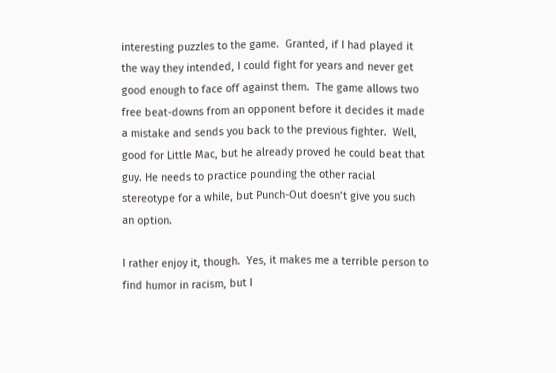interesting puzzles to the game.  Granted, if I had played it the way they intended, I could fight for years and never get good enough to face off against them.  The game allows two free beat-downs from an opponent before it decides it made a mistake and sends you back to the previous fighter.  Well, good for Little Mac, but he already proved he could beat that guy. He needs to practice pounding the other racial stereotype for a while, but Punch-Out doesn’t give you such an option.

I rather enjoy it, though.  Yes, it makes me a terrible person to find humor in racism, but I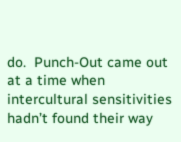do.  Punch-Out came out at a time when intercultural sensitivities hadn’t found their way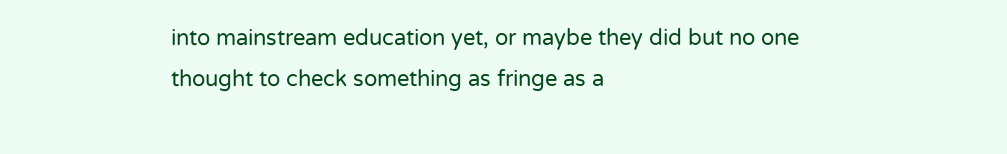into mainstream education yet, or maybe they did but no one thought to check something as fringe as a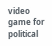video game for political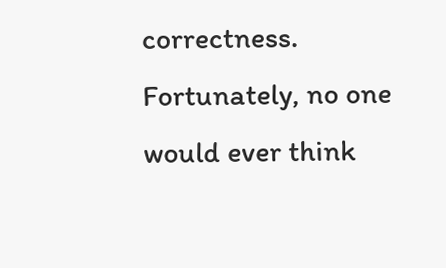correctness.   Fortunately, no one would ever think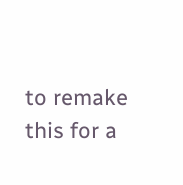to remake this for a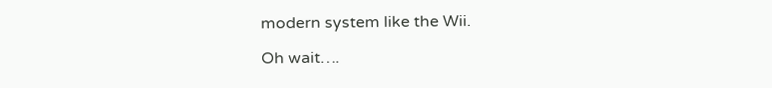modern system like the Wii.

Oh wait….